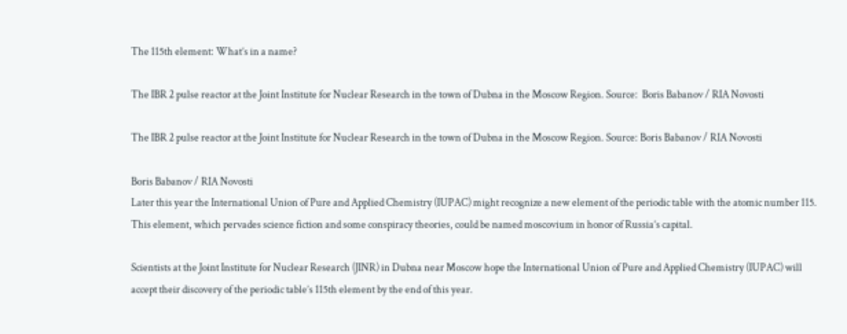The 115th element: What’s in a name?

The IBR 2 pulse reactor at the Joint Institute for Nuclear Research in the town of Dubna in the Moscow Region. Source:  Boris Babanov / RIA Novosti

The IBR 2 pulse reactor at the Joint Institute for Nuclear Research in the town of Dubna in the Moscow Region. Source: Boris Babanov / RIA Novosti

Boris Babanov / RIA Novosti
Later this year the International Union of Pure and Applied Chemistry (IUPAC) might recognize a new element of the periodic table with the atomic number 115. This element, which pervades science fiction and some conspiracy theories, could be named moscovium in honor of Russia’s capital.

Scientists at the Joint Institute for Nuclear Research (JINR) in Dubna near Moscow hope the International Union of Pure and Applied Chemistry (IUPAC) will accept their discovery of the periodic table’s 115th element by the end of this year.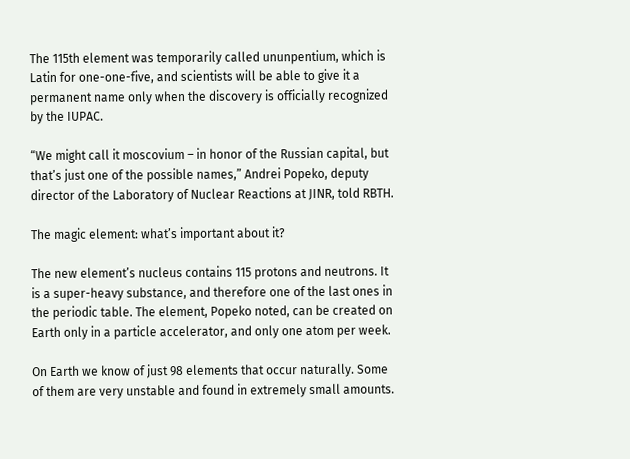The 115th element was temporarily called ununpentium, which is Latin for one-one-five, and scientists will be able to give it a permanent name only when the discovery is officially recognized by the IUPAC.

“We might call it moscovium – in honor of the Russian capital, but that’s just one of the possible names,” Andrei Popeko, deputy director of the Laboratory of Nuclear Reactions at JINR, told RBTH.

The magic element: what’s important about it?

The new element’s nucleus contains 115 protons and neutrons. It is a super-heavy substance, and therefore one of the last ones in the periodic table. The element, Popeko noted, can be created on Earth only in a particle accelerator, and only one atom per week.

On Earth we know of just 98 elements that occur naturally. Some of them are very unstable and found in extremely small amounts.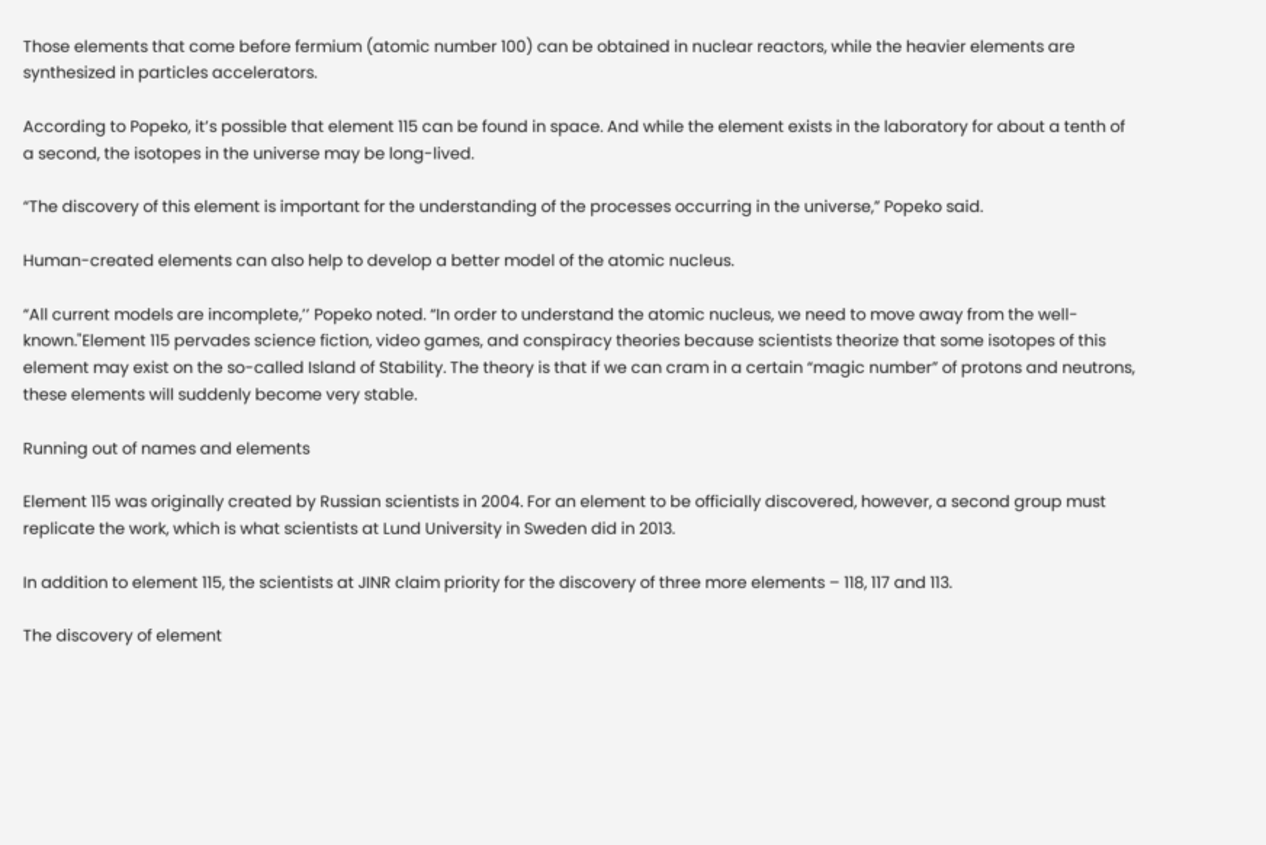Those elements that come before fermium (atomic number 100) can be obtained in nuclear reactors, while the heavier elements are synthesized in particles accelerators.

According to Popeko, it’s possible that element 115 can be found in space. And while the element exists in the laboratory for about a tenth of a second, the isotopes in the universe may be long-lived.

“The discovery of this element is important for the understanding of the processes occurring in the universe,” Popeko said.

Human-created elements can also help to develop a better model of the atomic nucleus.

“All current models are incomplete,’’ Popeko noted. “In order to understand the atomic nucleus, we need to move away from the well-known."Element 115 pervades science fiction, video games, and conspiracy theories because scientists theorize that some isotopes of this element may exist on the so-called Island of Stability. The theory is that if we can cram in a certain “magic number” of protons and neutrons, these elements will suddenly become very stable.

Running out of names and elements

Element 115 was originally created by Russian scientists in 2004. For an element to be officially discovered, however, a second group must replicate the work, which is what scientists at Lund University in Sweden did in 2013.

In addition to element 115, the scientists at JINR claim priority for the discovery of three more elements – 118, 117 and 113.

The discovery of element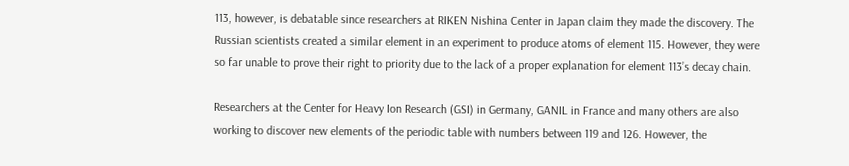113, however, is debatable since researchers at RIKEN Nishina Center in Japan claim they made the discovery. The Russian scientists created a similar element in an experiment to produce atoms of element 115. However, they were so far unable to prove their right to priority due to the lack of a proper explanation for element 113’s decay chain.

Researchers at the Center for Heavy Ion Research (GSI) in Germany, GANIL in France and many others are also working to discover new elements of the periodic table with numbers between 119 and 126. However, the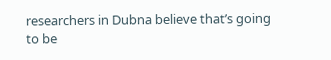researchers in Dubna believe that’s going to be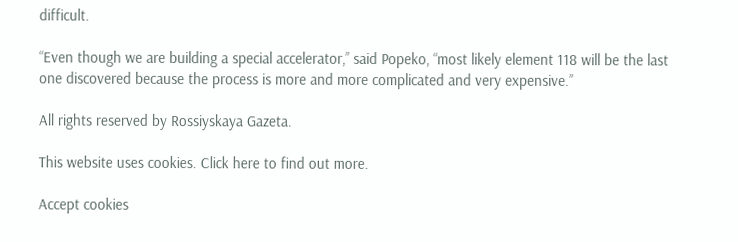difficult.

“Even though we are building a special accelerator,’’ said Popeko, “most likely element 118 will be the last one discovered because the process is more and more complicated and very expensive.’’

All rights reserved by Rossiyskaya Gazeta.

This website uses cookies. Click here to find out more.

Accept cookies